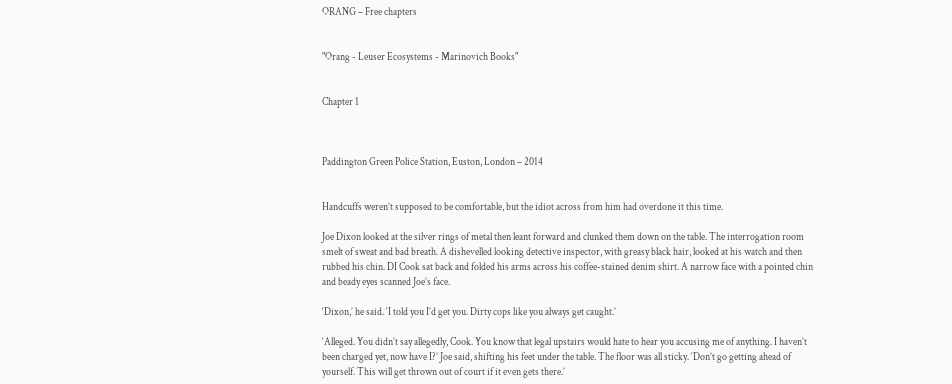ORANG – Free chapters


"Orang - Leuser Ecosystems - Marinovich Books"


Chapter 1



Paddington Green Police Station, Euston, London – 2014


Handcuffs weren’t supposed to be comfortable, but the idiot across from him had overdone it this time.

Joe Dixon looked at the silver rings of metal then leant forward and clunked them down on the table. The interrogation room smelt of sweat and bad breath. A dishevelled looking detective inspector, with greasy black hair, looked at his watch and then rubbed his chin. DI Cook sat back and folded his arms across his coffee-stained denim shirt. A narrow face with a pointed chin and beady eyes scanned Joe’s face.

‘Dixon,’ he said. ‘I told you I’d get you. Dirty cops like you always get caught.’

‘Alleged. You didn’t say allegedly, Cook. You know that legal upstairs would hate to hear you accusing me of anything. I haven’t been charged yet, now have I?’ Joe said, shifting his feet under the table. The floor was all sticky. ‘Don’t go getting ahead of yourself. This will get thrown out of court if it even gets there.’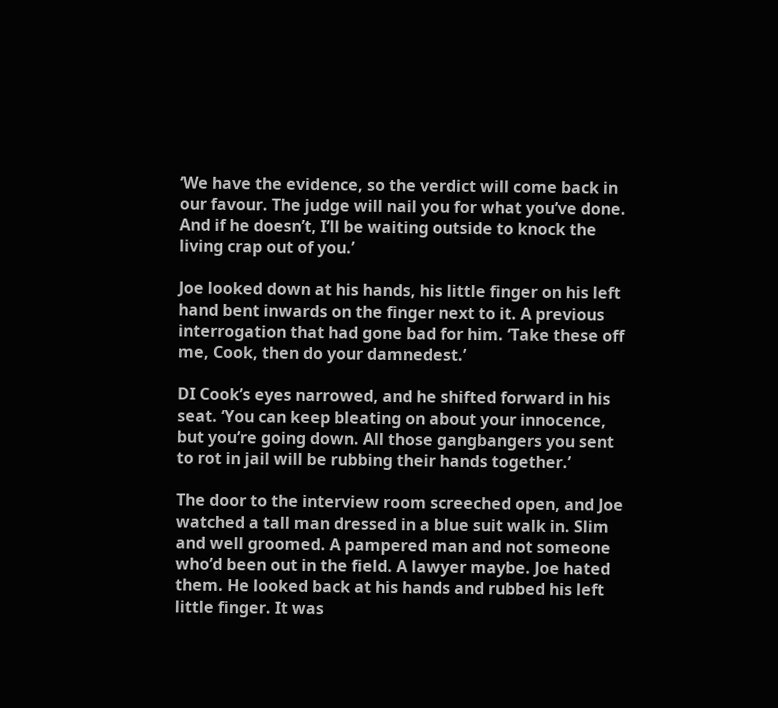‘We have the evidence, so the verdict will come back in our favour. The judge will nail you for what you’ve done. And if he doesn’t, I’ll be waiting outside to knock the living crap out of you.’

Joe looked down at his hands, his little finger on his left hand bent inwards on the finger next to it. A previous interrogation that had gone bad for him. ‘Take these off me, Cook, then do your damnedest.’

DI Cook’s eyes narrowed, and he shifted forward in his seat. ‘You can keep bleating on about your innocence, but you’re going down. All those gangbangers you sent to rot in jail will be rubbing their hands together.’

The door to the interview room screeched open, and Joe watched a tall man dressed in a blue suit walk in. Slim and well groomed. A pampered man and not someone who’d been out in the field. A lawyer maybe. Joe hated them. He looked back at his hands and rubbed his left little finger. It was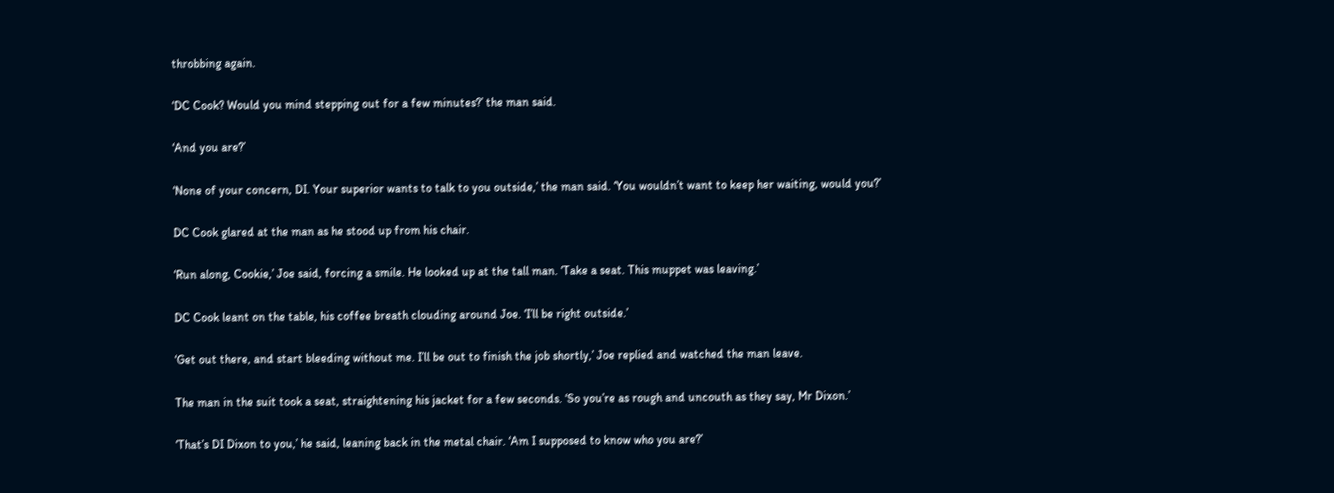throbbing again.

‘DC Cook? Would you mind stepping out for a few minutes?’ the man said.

‘And you are?’

‘None of your concern, DI. Your superior wants to talk to you outside,’ the man said. ‘You wouldn’t want to keep her waiting, would you?’

DC Cook glared at the man as he stood up from his chair.

‘Run along, Cookie,’ Joe said, forcing a smile. He looked up at the tall man. ‘Take a seat. This muppet was leaving.’

DC Cook leant on the table, his coffee breath clouding around Joe. ‘I’ll be right outside.’

‘Get out there, and start bleeding without me. I’ll be out to finish the job shortly,’ Joe replied and watched the man leave.

The man in the suit took a seat, straightening his jacket for a few seconds. ‘So you’re as rough and uncouth as they say, Mr Dixon.’

‘That’s DI Dixon to you,’ he said, leaning back in the metal chair. ‘Am I supposed to know who you are?’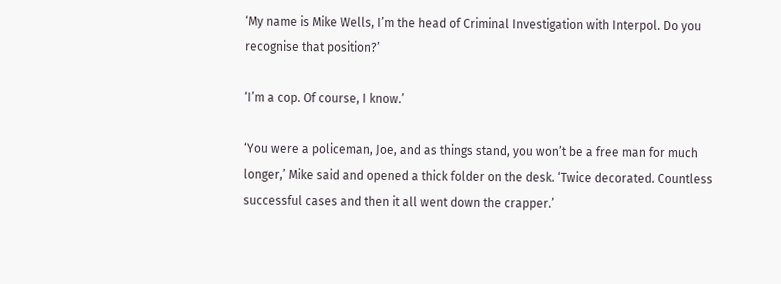‘My name is Mike Wells, I’m the head of Criminal Investigation with Interpol. Do you recognise that position?’

‘I’m a cop. Of course, I know.’

‘You were a policeman, Joe, and as things stand, you won’t be a free man for much longer,’ Mike said and opened a thick folder on the desk. ‘Twice decorated. Countless successful cases and then it all went down the crapper.’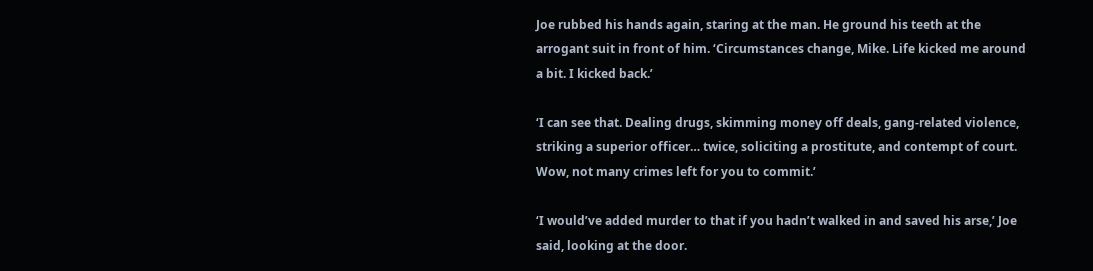Joe rubbed his hands again, staring at the man. He ground his teeth at the arrogant suit in front of him. ‘Circumstances change, Mike. Life kicked me around a bit. I kicked back.’

‘I can see that. Dealing drugs, skimming money off deals, gang-related violence, striking a superior officer… twice, soliciting a prostitute, and contempt of court. Wow, not many crimes left for you to commit.’

‘I would’ve added murder to that if you hadn’t walked in and saved his arse,’ Joe said, looking at the door.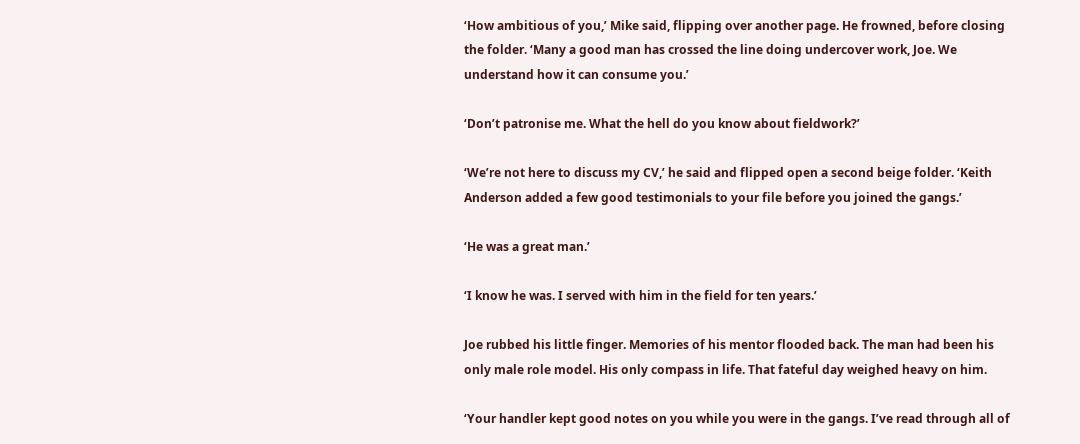‘How ambitious of you,’ Mike said, flipping over another page. He frowned, before closing the folder. ‘Many a good man has crossed the line doing undercover work, Joe. We understand how it can consume you.’

‘Don’t patronise me. What the hell do you know about fieldwork?’

‘We’re not here to discuss my CV,’ he said and flipped open a second beige folder. ‘Keith Anderson added a few good testimonials to your file before you joined the gangs.’

‘He was a great man.’

‘I know he was. I served with him in the field for ten years.’

Joe rubbed his little finger. Memories of his mentor flooded back. The man had been his only male role model. His only compass in life. That fateful day weighed heavy on him.

‘Your handler kept good notes on you while you were in the gangs. I’ve read through all of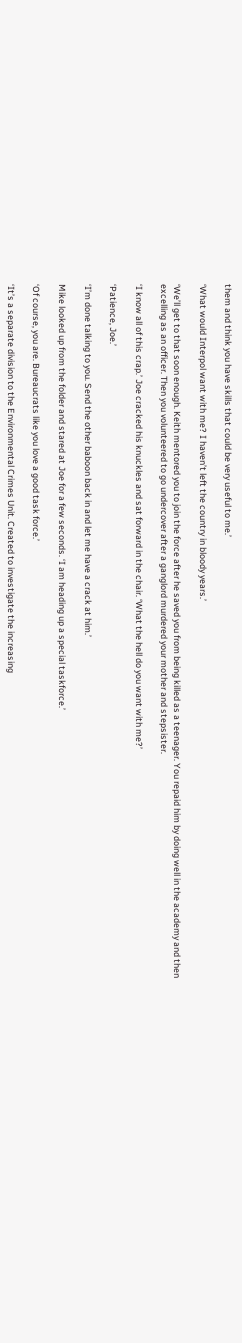them and think you have skills that could be very useful to me.’

‘What would Interpol want with me? I haven’t left the country in bloody years.’

‘We’ll get to that soon enough. Keith mentored you to join the force after he saved you from being killed as a teenager. You repaid him by doing well in the academy and then excelling as an officer. Then you volunteered to go undercover after a ganglord murdered your mother and stepsister.

‘I know all of this crap.’ Joe cracked his knuckles and sat forward in the chair. ‘What the hell do you want with me?’

‘Patience, Joe.’

‘I’m done talking to you. Send the other baboon back in and let me have a crack at him.’

Mike looked up from the folder and stared at Joe for a few seconds. ‘I am heading up a special taskforce.’

‘Of course, you are. Bureaucrats like you love a good task force.’

‘It’s a separate division to the Environmental Crimes Unit. Created to investigate the increasing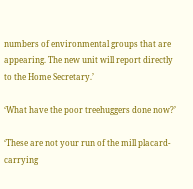numbers of environmental groups that are appearing. The new unit will report directly to the Home Secretary.’

‘What have the poor treehuggers done now?’

‘These are not your run of the mill placard-carrying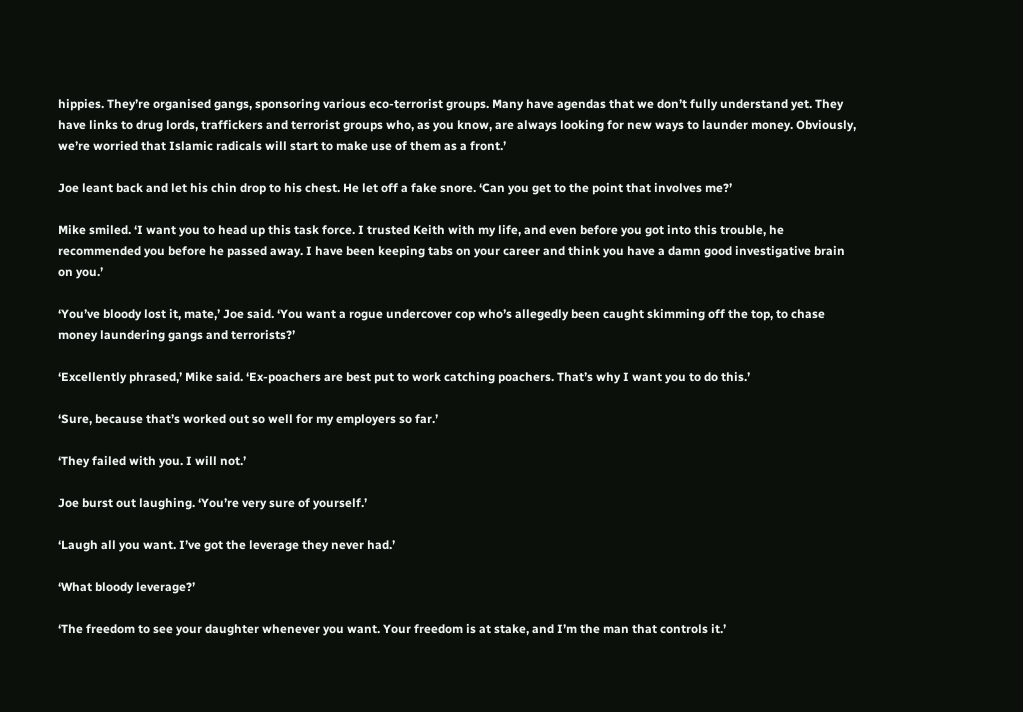hippies. They’re organised gangs, sponsoring various eco-terrorist groups. Many have agendas that we don’t fully understand yet. They have links to drug lords, traffickers and terrorist groups who, as you know, are always looking for new ways to launder money. Obviously, we’re worried that Islamic radicals will start to make use of them as a front.’

Joe leant back and let his chin drop to his chest. He let off a fake snore. ‘Can you get to the point that involves me?’

Mike smiled. ‘I want you to head up this task force. I trusted Keith with my life, and even before you got into this trouble, he recommended you before he passed away. I have been keeping tabs on your career and think you have a damn good investigative brain on you.’

‘You’ve bloody lost it, mate,’ Joe said. ‘You want a rogue undercover cop who’s allegedly been caught skimming off the top, to chase money laundering gangs and terrorists?’

‘Excellently phrased,’ Mike said. ‘Ex-poachers are best put to work catching poachers. That’s why I want you to do this.’

‘Sure, because that’s worked out so well for my employers so far.’

‘They failed with you. I will not.’

Joe burst out laughing. ‘You’re very sure of yourself.’

‘Laugh all you want. I’ve got the leverage they never had.’

‘What bloody leverage?’

‘The freedom to see your daughter whenever you want. Your freedom is at stake, and I’m the man that controls it.’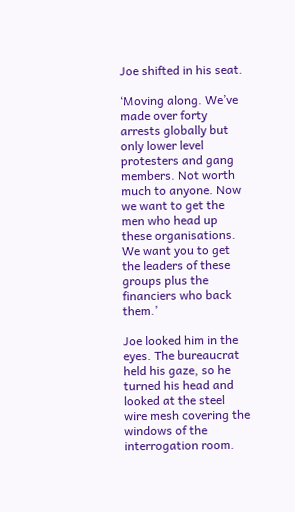Joe shifted in his seat.

‘Moving along. We’ve made over forty arrests globally but only lower level protesters and gang members. Not worth much to anyone. Now we want to get the men who head up these organisations. We want you to get the leaders of these groups plus the financiers who back them.’

Joe looked him in the eyes. The bureaucrat held his gaze, so he turned his head and looked at the steel wire mesh covering the windows of the interrogation room.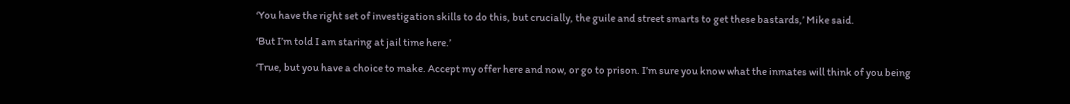‘You have the right set of investigation skills to do this, but crucially, the guile and street smarts to get these bastards,’ Mike said.

‘But I’m told I am staring at jail time here.’

‘True, but you have a choice to make. Accept my offer here and now, or go to prison. I’m sure you know what the inmates will think of you being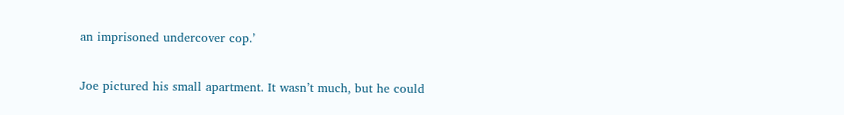an imprisoned undercover cop.’

Joe pictured his small apartment. It wasn’t much, but he could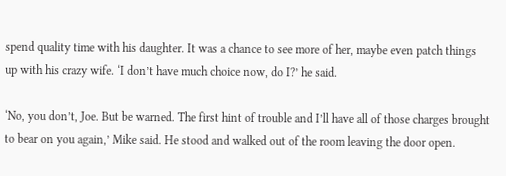spend quality time with his daughter. It was a chance to see more of her, maybe even patch things up with his crazy wife. ‘I don’t have much choice now, do I?’ he said.

‘No, you don’t, Joe. But be warned. The first hint of trouble and I’ll have all of those charges brought to bear on you again,’ Mike said. He stood and walked out of the room leaving the door open.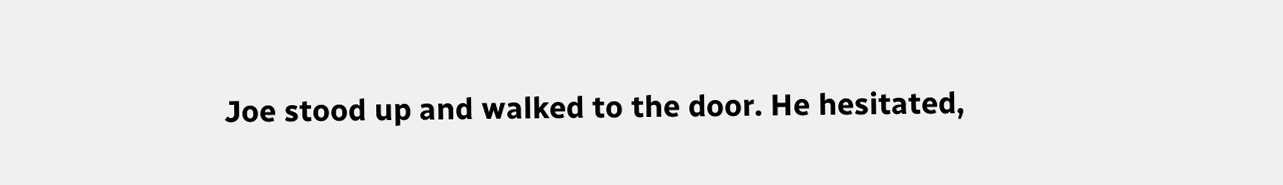Joe stood up and walked to the door. He hesitated,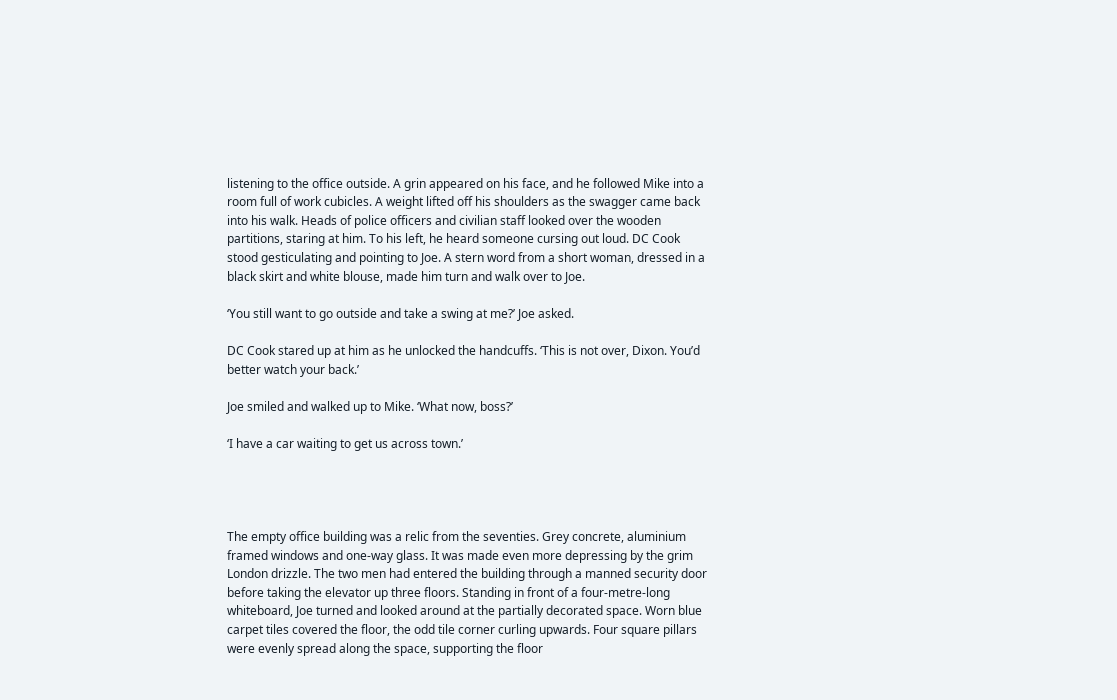listening to the office outside. A grin appeared on his face, and he followed Mike into a room full of work cubicles. A weight lifted off his shoulders as the swagger came back into his walk. Heads of police officers and civilian staff looked over the wooden partitions, staring at him. To his left, he heard someone cursing out loud. DC Cook stood gesticulating and pointing to Joe. A stern word from a short woman, dressed in a black skirt and white blouse, made him turn and walk over to Joe.

‘You still want to go outside and take a swing at me?’ Joe asked.

DC Cook stared up at him as he unlocked the handcuffs. ‘This is not over, Dixon. You’d better watch your back.’

Joe smiled and walked up to Mike. ‘What now, boss?’

‘I have a car waiting to get us across town.’




The empty office building was a relic from the seventies. Grey concrete, aluminium framed windows and one-way glass. It was made even more depressing by the grim London drizzle. The two men had entered the building through a manned security door before taking the elevator up three floors. Standing in front of a four-metre-long whiteboard, Joe turned and looked around at the partially decorated space. Worn blue carpet tiles covered the floor, the odd tile corner curling upwards. Four square pillars were evenly spread along the space, supporting the floor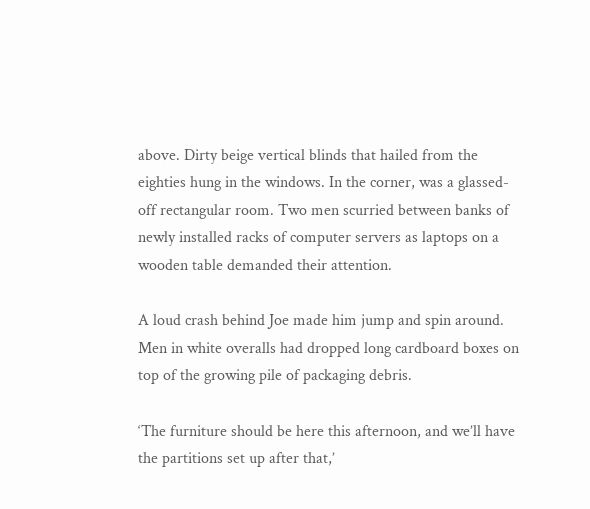above. Dirty beige vertical blinds that hailed from the eighties hung in the windows. In the corner, was a glassed-off rectangular room. Two men scurried between banks of newly installed racks of computer servers as laptops on a wooden table demanded their attention.

A loud crash behind Joe made him jump and spin around. Men in white overalls had dropped long cardboard boxes on top of the growing pile of packaging debris.

‘The furniture should be here this afternoon, and we’ll have the partitions set up after that,’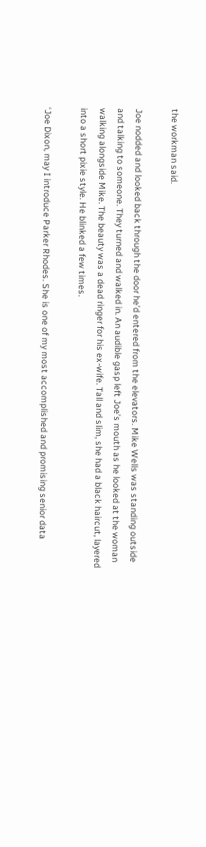the workman said.

Joe nodded and looked back through the door he’d entered from the elevators. Mike Wells was standing outside and talking to someone. They turned and walked in. An audible gasp left Joe’s mouth as he looked at the woman walking alongside Mike. The beauty was a dead ringer for his ex-wife. Tall and slim, she had a black haircut, layered into a short pixie style. He blinked a few times.

‘Joe Dixon, may I introduce Parker Rhodes. She is one of my most accomplished and promising senior data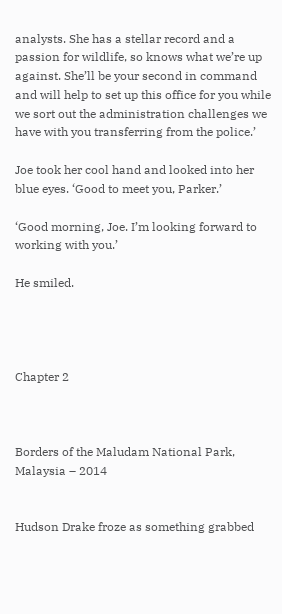analysts. She has a stellar record and a passion for wildlife, so knows what we’re up against. She’ll be your second in command and will help to set up this office for you while we sort out the administration challenges we have with you transferring from the police.’

Joe took her cool hand and looked into her blue eyes. ‘Good to meet you, Parker.’

‘Good morning, Joe. I’m looking forward to working with you.’

He smiled.




Chapter 2



Borders of the Maludam National Park, Malaysia – 2014


Hudson Drake froze as something grabbed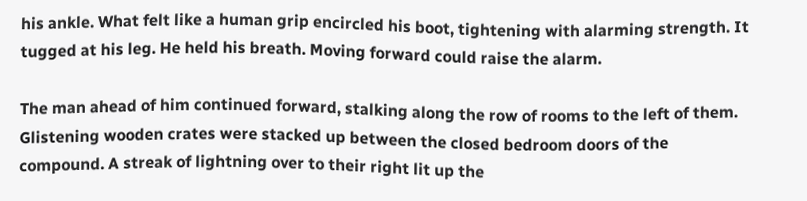his ankle. What felt like a human grip encircled his boot, tightening with alarming strength. It tugged at his leg. He held his breath. Moving forward could raise the alarm.

The man ahead of him continued forward, stalking along the row of rooms to the left of them. Glistening wooden crates were stacked up between the closed bedroom doors of the compound. A streak of lightning over to their right lit up the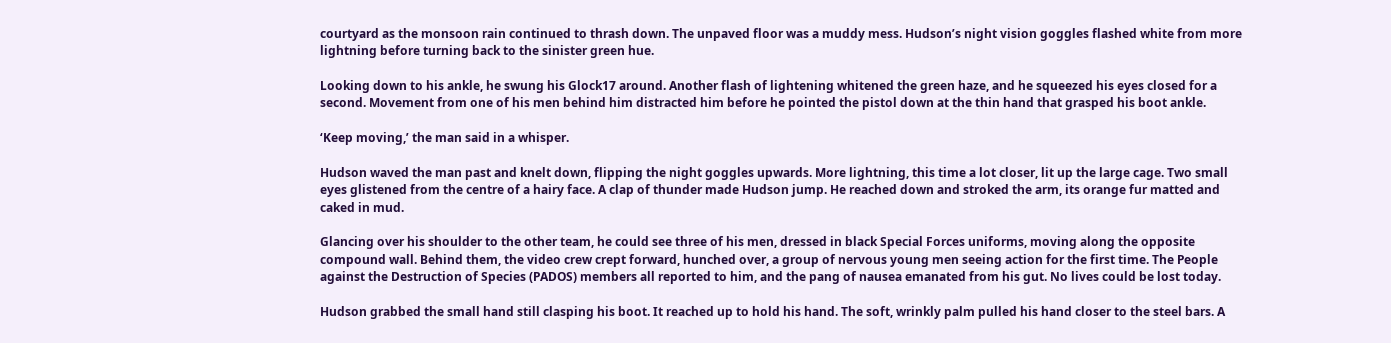courtyard as the monsoon rain continued to thrash down. The unpaved floor was a muddy mess. Hudson’s night vision goggles flashed white from more lightning before turning back to the sinister green hue.

Looking down to his ankle, he swung his Glock17 around. Another flash of lightening whitened the green haze, and he squeezed his eyes closed for a second. Movement from one of his men behind him distracted him before he pointed the pistol down at the thin hand that grasped his boot ankle.

‘Keep moving,’ the man said in a whisper.

Hudson waved the man past and knelt down, flipping the night goggles upwards. More lightning, this time a lot closer, lit up the large cage. Two small eyes glistened from the centre of a hairy face. A clap of thunder made Hudson jump. He reached down and stroked the arm, its orange fur matted and caked in mud.

Glancing over his shoulder to the other team, he could see three of his men, dressed in black Special Forces uniforms, moving along the opposite compound wall. Behind them, the video crew crept forward, hunched over, a group of nervous young men seeing action for the first time. The People against the Destruction of Species (PADOS) members all reported to him, and the pang of nausea emanated from his gut. No lives could be lost today.

Hudson grabbed the small hand still clasping his boot. It reached up to hold his hand. The soft, wrinkly palm pulled his hand closer to the steel bars. A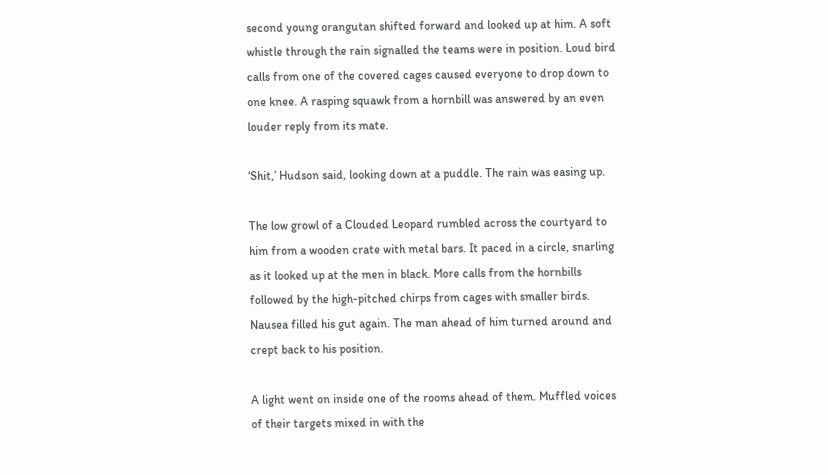second young orangutan shifted forward and looked up at him. A soft whistle through the rain signalled the teams were in position. Loud bird calls from one of the covered cages caused everyone to drop down to one knee. A rasping squawk from a hornbill was answered by an even louder reply from its mate.

‘Shit,’ Hudson said, looking down at a puddle. The rain was easing up.

The low growl of a Clouded Leopard rumbled across the courtyard to him from a wooden crate with metal bars. It paced in a circle, snarling as it looked up at the men in black. More calls from the hornbills followed by the high-pitched chirps from cages with smaller birds. Nausea filled his gut again. The man ahead of him turned around and crept back to his position.

A light went on inside one of the rooms ahead of them. Muffled voices of their targets mixed in with the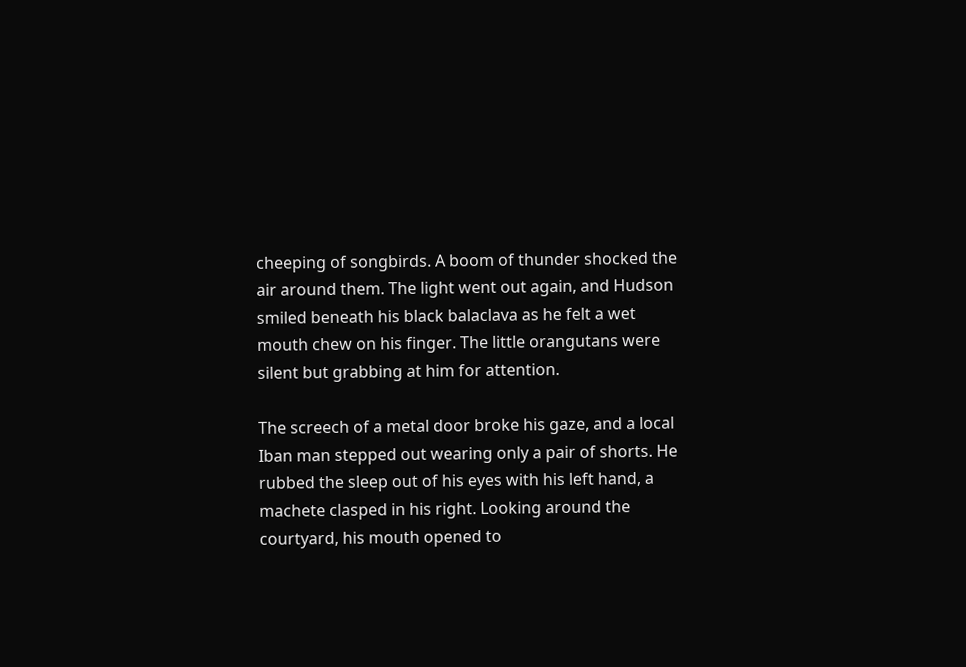cheeping of songbirds. A boom of thunder shocked the air around them. The light went out again, and Hudson smiled beneath his black balaclava as he felt a wet mouth chew on his finger. The little orangutans were silent but grabbing at him for attention.

The screech of a metal door broke his gaze, and a local Iban man stepped out wearing only a pair of shorts. He rubbed the sleep out of his eyes with his left hand, a machete clasped in his right. Looking around the courtyard, his mouth opened to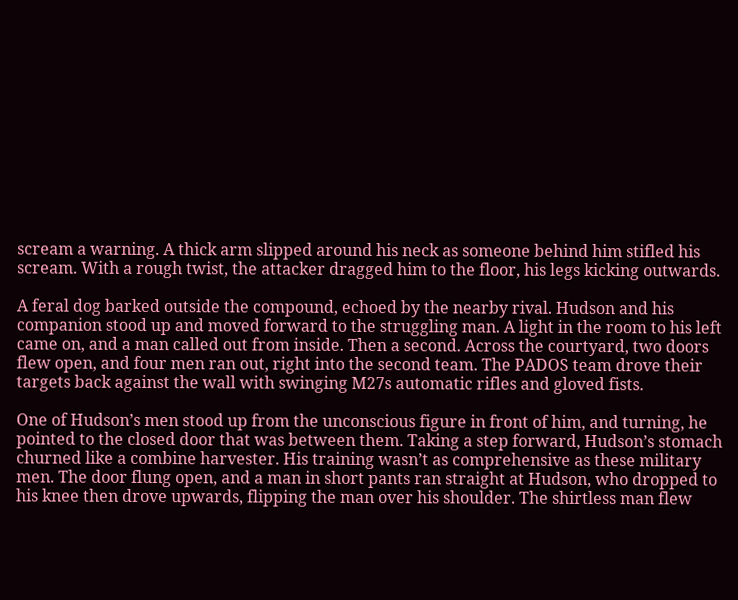scream a warning. A thick arm slipped around his neck as someone behind him stifled his scream. With a rough twist, the attacker dragged him to the floor, his legs kicking outwards.

A feral dog barked outside the compound, echoed by the nearby rival. Hudson and his companion stood up and moved forward to the struggling man. A light in the room to his left came on, and a man called out from inside. Then a second. Across the courtyard, two doors flew open, and four men ran out, right into the second team. The PADOS team drove their targets back against the wall with swinging M27s automatic rifles and gloved fists.

One of Hudson’s men stood up from the unconscious figure in front of him, and turning, he pointed to the closed door that was between them. Taking a step forward, Hudson’s stomach churned like a combine harvester. His training wasn’t as comprehensive as these military men. The door flung open, and a man in short pants ran straight at Hudson, who dropped to his knee then drove upwards, flipping the man over his shoulder. The shirtless man flew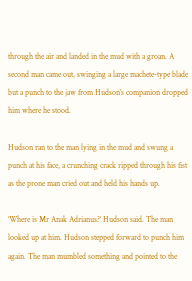through the air and landed in the mud with a groan. A second man came out, swinging a large machete-type blade but a punch to the jaw from Hudson’s companion dropped him where he stood.

Hudson ran to the man lying in the mud and swung a punch at his face, a crunching crack ripped through his fist as the prone man cried out and held his hands up.

‘Where is Mr Anak Adrianus?’ Hudson said. The man looked up at him. Hudson stepped forward to punch him again. The man mumbled something and pointed to the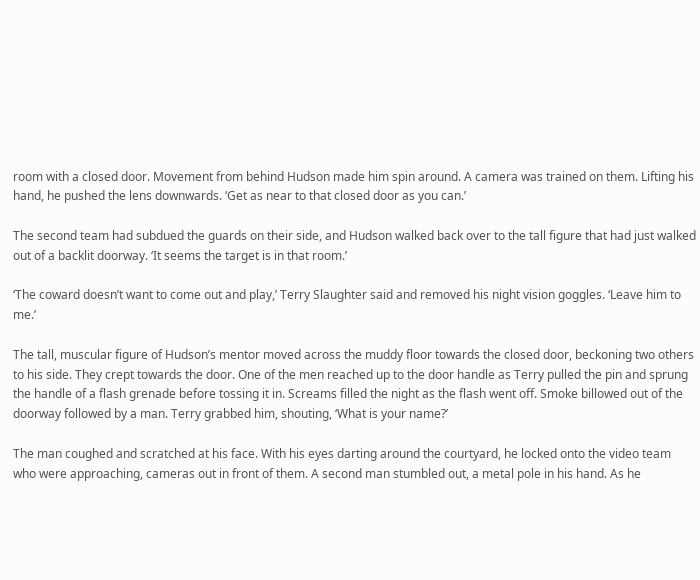room with a closed door. Movement from behind Hudson made him spin around. A camera was trained on them. Lifting his hand, he pushed the lens downwards. ‘Get as near to that closed door as you can.’

The second team had subdued the guards on their side, and Hudson walked back over to the tall figure that had just walked out of a backlit doorway. ‘It seems the target is in that room.’

‘The coward doesn’t want to come out and play,’ Terry Slaughter said and removed his night vision goggles. ‘Leave him to me.’

The tall, muscular figure of Hudson’s mentor moved across the muddy floor towards the closed door, beckoning two others to his side. They crept towards the door. One of the men reached up to the door handle as Terry pulled the pin and sprung the handle of a flash grenade before tossing it in. Screams filled the night as the flash went off. Smoke billowed out of the doorway followed by a man. Terry grabbed him, shouting, ‘What is your name?’

The man coughed and scratched at his face. With his eyes darting around the courtyard, he locked onto the video team who were approaching, cameras out in front of them. A second man stumbled out, a metal pole in his hand. As he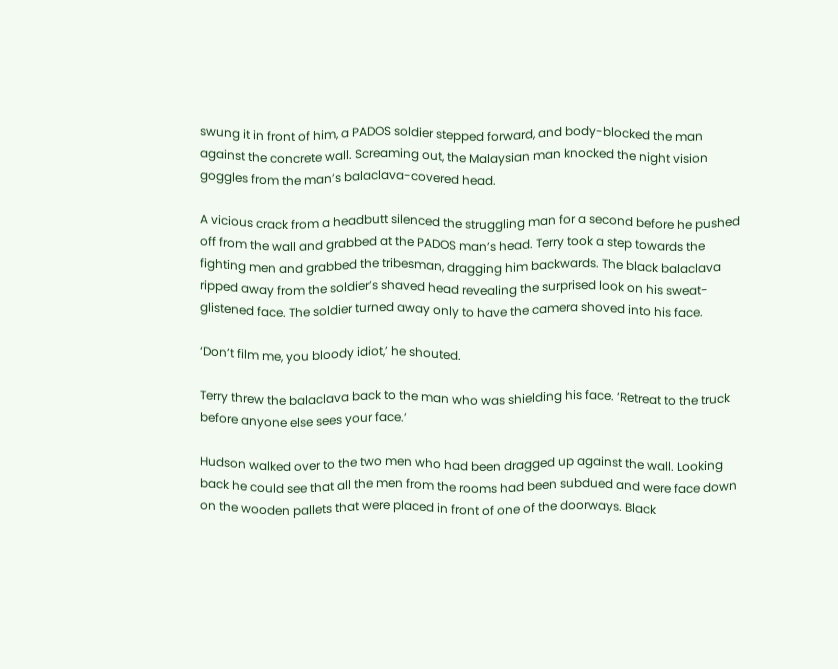swung it in front of him, a PADOS soldier stepped forward, and body-blocked the man against the concrete wall. Screaming out, the Malaysian man knocked the night vision goggles from the man’s balaclava-covered head.

A vicious crack from a headbutt silenced the struggling man for a second before he pushed off from the wall and grabbed at the PADOS man’s head. Terry took a step towards the fighting men and grabbed the tribesman, dragging him backwards. The black balaclava ripped away from the soldier’s shaved head revealing the surprised look on his sweat-glistened face. The soldier turned away only to have the camera shoved into his face.

‘Don’t film me, you bloody idiot,’ he shouted.

Terry threw the balaclava back to the man who was shielding his face. ‘Retreat to the truck before anyone else sees your face.’

Hudson walked over to the two men who had been dragged up against the wall. Looking back he could see that all the men from the rooms had been subdued and were face down on the wooden pallets that were placed in front of one of the doorways. Black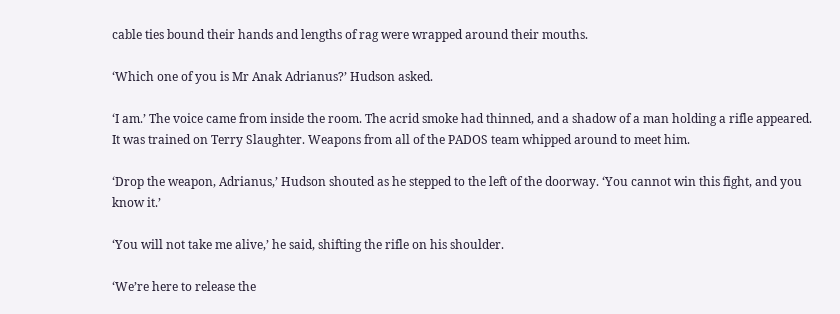cable ties bound their hands and lengths of rag were wrapped around their mouths.

‘Which one of you is Mr Anak Adrianus?’ Hudson asked.

‘I am.’ The voice came from inside the room. The acrid smoke had thinned, and a shadow of a man holding a rifle appeared. It was trained on Terry Slaughter. Weapons from all of the PADOS team whipped around to meet him.

‘Drop the weapon, Adrianus,’ Hudson shouted as he stepped to the left of the doorway. ‘You cannot win this fight, and you know it.’

‘You will not take me alive,’ he said, shifting the rifle on his shoulder.

‘We’re here to release the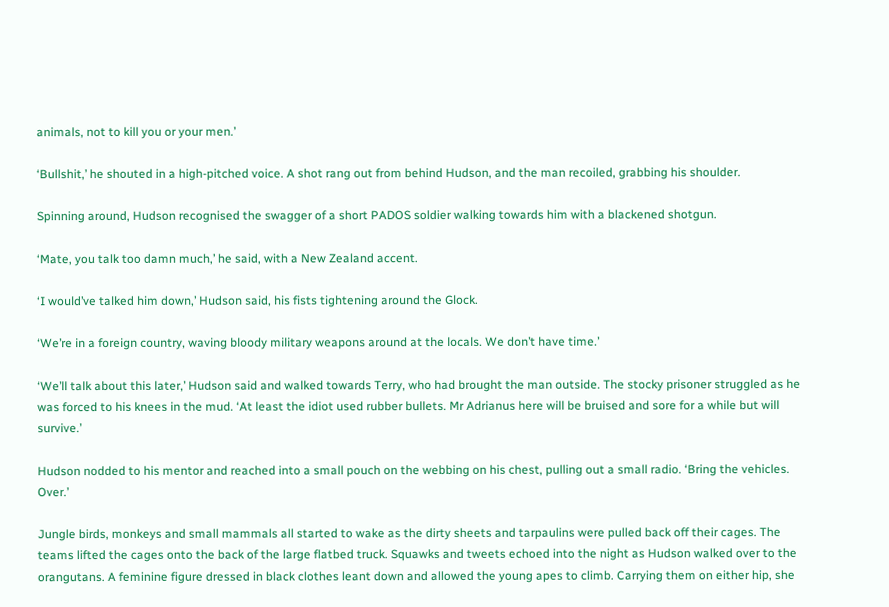animals, not to kill you or your men.’

‘Bullshit,’ he shouted in a high-pitched voice. A shot rang out from behind Hudson, and the man recoiled, grabbing his shoulder.

Spinning around, Hudson recognised the swagger of a short PADOS soldier walking towards him with a blackened shotgun.

‘Mate, you talk too damn much,’ he said, with a New Zealand accent.

‘I would’ve talked him down,’ Hudson said, his fists tightening around the Glock.

‘We’re in a foreign country, waving bloody military weapons around at the locals. We don’t have time.’

‘We’ll talk about this later,’ Hudson said and walked towards Terry, who had brought the man outside. The stocky prisoner struggled as he was forced to his knees in the mud. ‘At least the idiot used rubber bullets. Mr Adrianus here will be bruised and sore for a while but will survive.’

Hudson nodded to his mentor and reached into a small pouch on the webbing on his chest, pulling out a small radio. ‘Bring the vehicles. Over.’

Jungle birds, monkeys and small mammals all started to wake as the dirty sheets and tarpaulins were pulled back off their cages. The teams lifted the cages onto the back of the large flatbed truck. Squawks and tweets echoed into the night as Hudson walked over to the orangutans. A feminine figure dressed in black clothes leant down and allowed the young apes to climb. Carrying them on either hip, she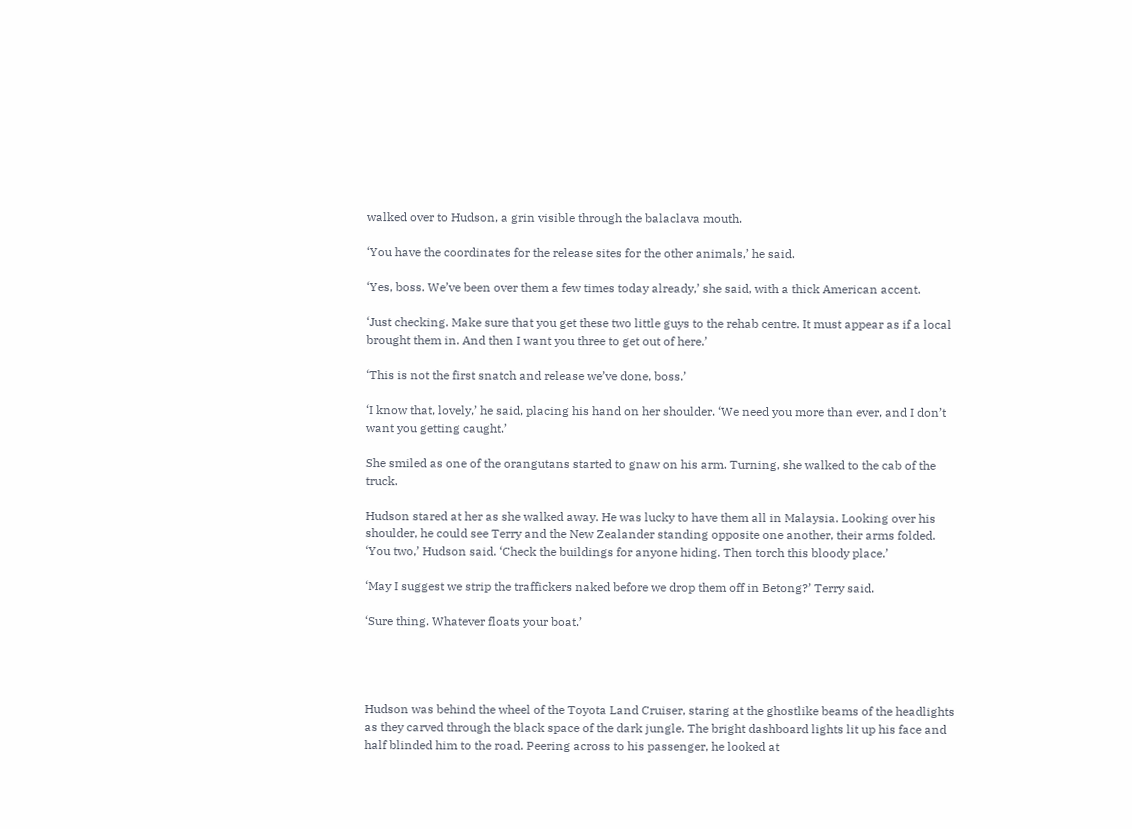walked over to Hudson, a grin visible through the balaclava mouth.

‘You have the coordinates for the release sites for the other animals,’ he said.

‘Yes, boss. We’ve been over them a few times today already,’ she said, with a thick American accent.

‘Just checking. Make sure that you get these two little guys to the rehab centre. It must appear as if a local brought them in. And then I want you three to get out of here.’

‘This is not the first snatch and release we’ve done, boss.’

‘I know that, lovely,’ he said, placing his hand on her shoulder. ‘We need you more than ever, and I don’t want you getting caught.’

She smiled as one of the orangutans started to gnaw on his arm. Turning, she walked to the cab of the truck.

Hudson stared at her as she walked away. He was lucky to have them all in Malaysia. Looking over his shoulder, he could see Terry and the New Zealander standing opposite one another, their arms folded. ‘You two,’ Hudson said. ‘Check the buildings for anyone hiding. Then torch this bloody place.’

‘May I suggest we strip the traffickers naked before we drop them off in Betong?’ Terry said.

‘Sure thing. Whatever floats your boat.’




Hudson was behind the wheel of the Toyota Land Cruiser, staring at the ghostlike beams of the headlights as they carved through the black space of the dark jungle. The bright dashboard lights lit up his face and half blinded him to the road. Peering across to his passenger, he looked at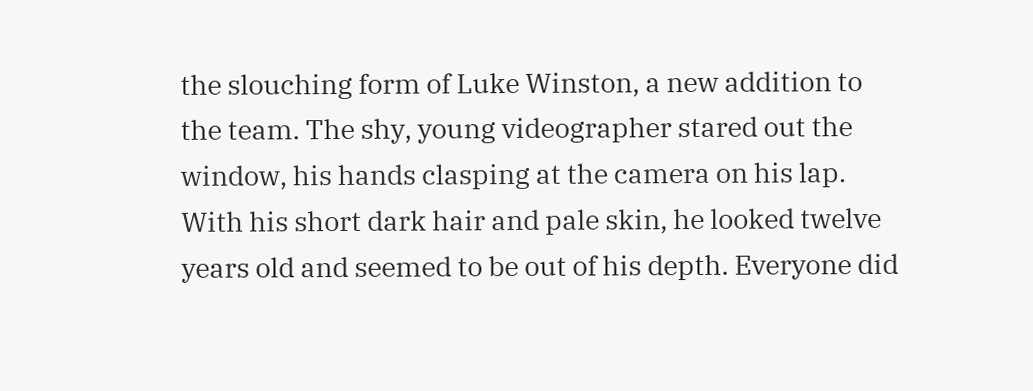the slouching form of Luke Winston, a new addition to the team. The shy, young videographer stared out the window, his hands clasping at the camera on his lap. With his short dark hair and pale skin, he looked twelve years old and seemed to be out of his depth. Everyone did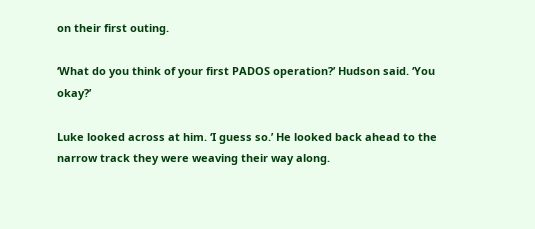on their first outing.

‘What do you think of your first PADOS operation?’ Hudson said. ‘You okay?’

Luke looked across at him. ‘I guess so.’ He looked back ahead to the narrow track they were weaving their way along.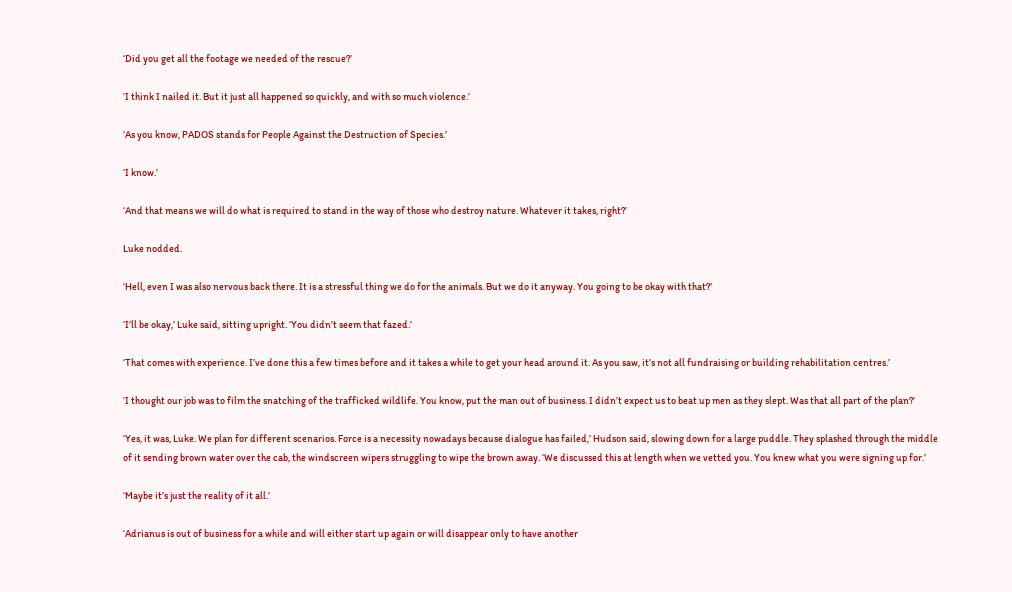‘Did you get all the footage we needed of the rescue?’

‘I think I nailed it. But it just all happened so quickly, and with so much violence.’

‘As you know, PADOS stands for People Against the Destruction of Species.’

‘I know.’

‘And that means we will do what is required to stand in the way of those who destroy nature. Whatever it takes, right?’

Luke nodded.

‘Hell, even I was also nervous back there. It is a stressful thing we do for the animals. But we do it anyway. You going to be okay with that?’

‘I’ll be okay,’ Luke said, sitting upright. ‘You didn’t seem that fazed.’

‘That comes with experience. I’ve done this a few times before and it takes a while to get your head around it. As you saw, it’s not all fundraising or building rehabilitation centres.’

‘I thought our job was to film the snatching of the trafficked wildlife. You know, put the man out of business. I didn’t expect us to beat up men as they slept. Was that all part of the plan?’

‘Yes, it was, Luke. We plan for different scenarios. Force is a necessity nowadays because dialogue has failed,’ Hudson said, slowing down for a large puddle. They splashed through the middle of it sending brown water over the cab, the windscreen wipers struggling to wipe the brown away. ‘We discussed this at length when we vetted you. You knew what you were signing up for.’

‘Maybe it’s just the reality of it all.’

‘Adrianus is out of business for a while and will either start up again or will disappear only to have another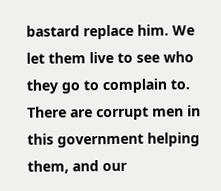bastard replace him. We let them live to see who they go to complain to. There are corrupt men in this government helping them, and our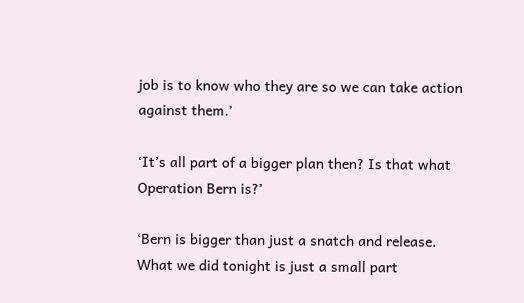job is to know who they are so we can take action against them.’

‘It’s all part of a bigger plan then? Is that what Operation Bern is?’

‘Bern is bigger than just a snatch and release. What we did tonight is just a small part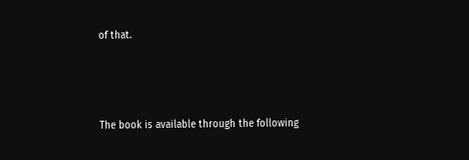of that.




The book is available through the following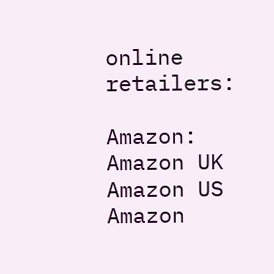online retailers:

Amazon: Amazon UK  Amazon US  Amazon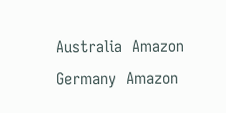Australia  Amazon Germany  Amazon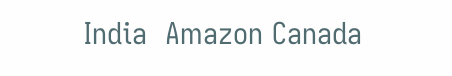India  Amazon Canada